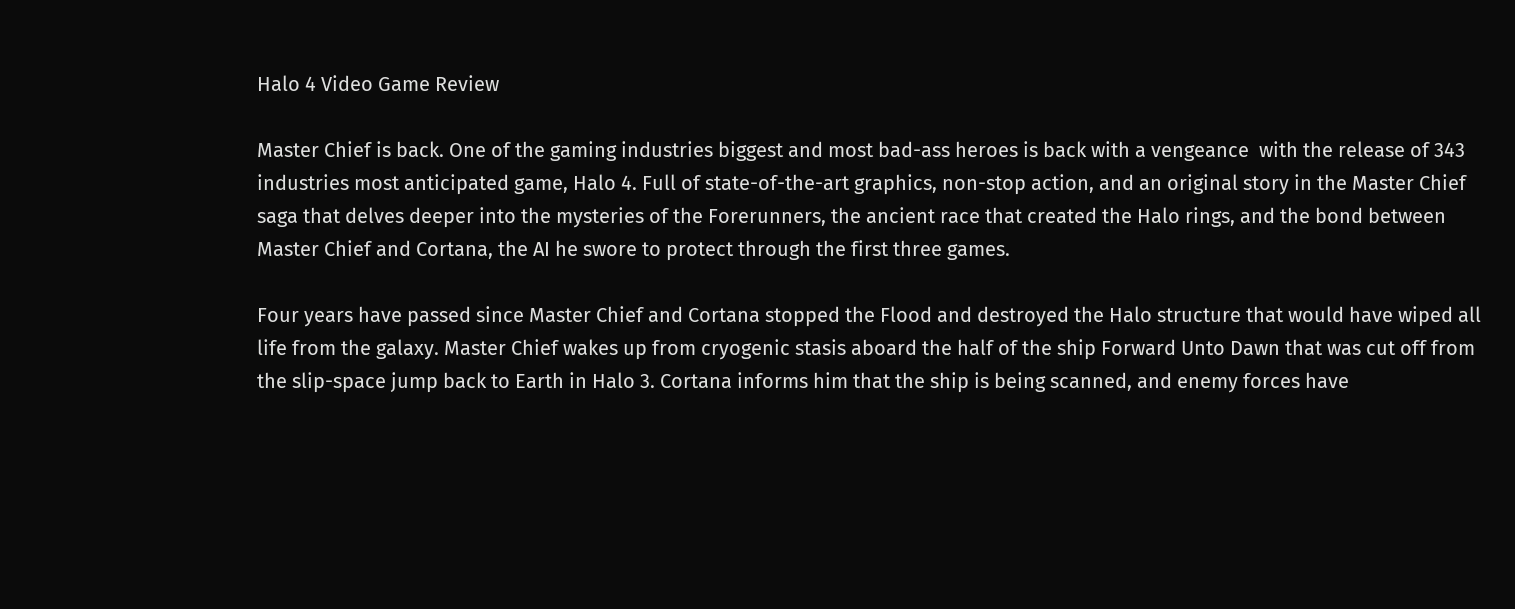Halo 4 Video Game Review

Master Chief is back. One of the gaming industries biggest and most bad-ass heroes is back with a vengeance  with the release of 343 industries most anticipated game, Halo 4. Full of state-of-the-art graphics, non-stop action, and an original story in the Master Chief saga that delves deeper into the mysteries of the Forerunners, the ancient race that created the Halo rings, and the bond between Master Chief and Cortana, the AI he swore to protect through the first three games.

Four years have passed since Master Chief and Cortana stopped the Flood and destroyed the Halo structure that would have wiped all life from the galaxy. Master Chief wakes up from cryogenic stasis aboard the half of the ship Forward Unto Dawn that was cut off from the slip-space jump back to Earth in Halo 3. Cortana informs him that the ship is being scanned, and enemy forces have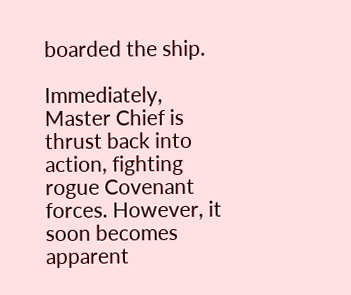boarded the ship.

Immediately, Master Chief is thrust back into action, fighting rogue Covenant forces. However, it soon becomes apparent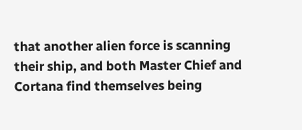that another alien force is scanning their ship, and both Master Chief and Cortana find themselves being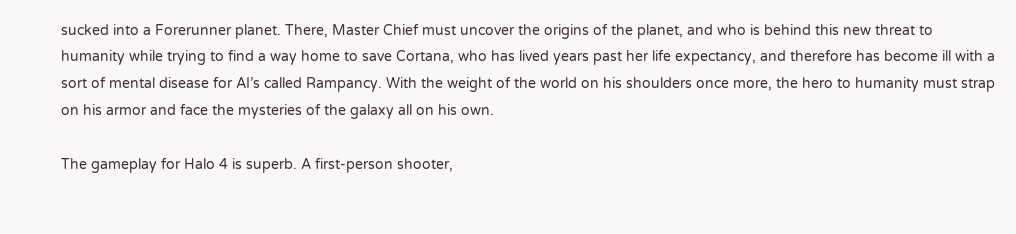sucked into a Forerunner planet. There, Master Chief must uncover the origins of the planet, and who is behind this new threat to humanity while trying to find a way home to save Cortana, who has lived years past her life expectancy, and therefore has become ill with a sort of mental disease for AI’s called Rampancy. With the weight of the world on his shoulders once more, the hero to humanity must strap on his armor and face the mysteries of the galaxy all on his own.

The gameplay for Halo 4 is superb. A first-person shooter,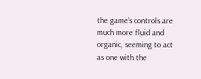the game’s controls are much more fluid and organic, seeming to act as one with the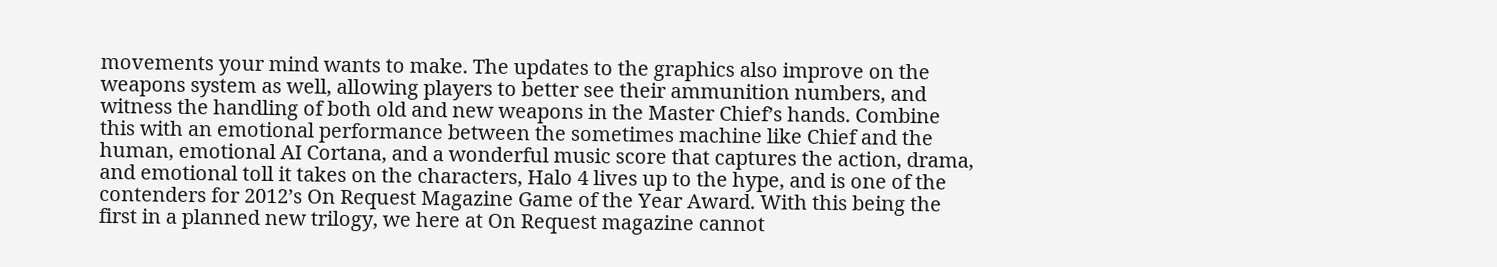movements your mind wants to make. The updates to the graphics also improve on the weapons system as well, allowing players to better see their ammunition numbers, and witness the handling of both old and new weapons in the Master Chief’s hands. Combine this with an emotional performance between the sometimes machine like Chief and the human, emotional AI Cortana, and a wonderful music score that captures the action, drama, and emotional toll it takes on the characters, Halo 4 lives up to the hype, and is one of the contenders for 2012’s On Request Magazine Game of the Year Award. With this being the first in a planned new trilogy, we here at On Request magazine cannot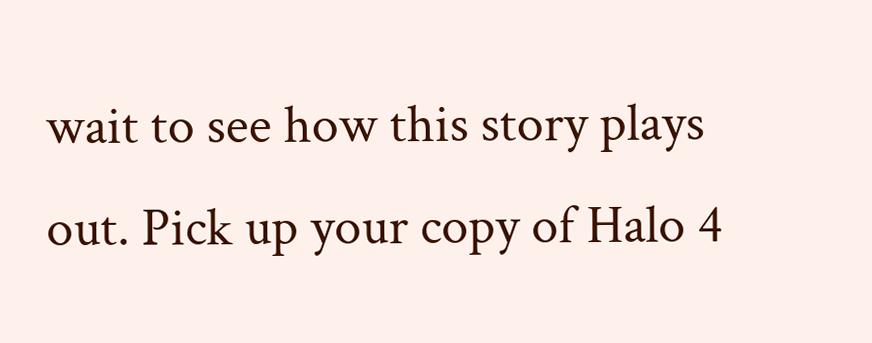wait to see how this story plays out. Pick up your copy of Halo 4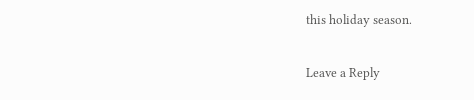this holiday season.

Leave a Reply